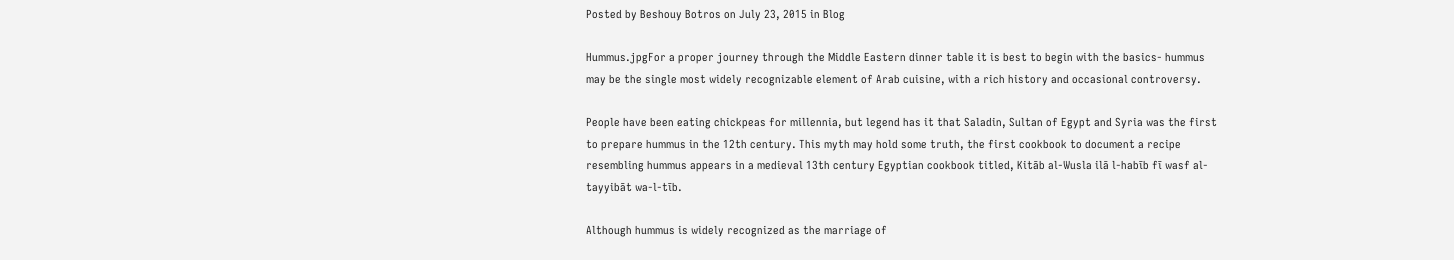Posted by Beshouy Botros on July 23, 2015 in Blog

Hummus.jpgFor a proper journey through the Middle Eastern dinner table it is best to begin with the basics- hummus may be the single most widely recognizable element of Arab cuisine, with a rich history and occasional controversy.

People have been eating chickpeas for millennia, but legend has it that Saladin, Sultan of Egypt and Syria was the first to prepare hummus in the 12th century. This myth may hold some truth, the first cookbook to document a recipe resembling hummus appears in a medieval 13th century Egyptian cookbook titled, Kitāb al-Wusla ilā l-habīb fī wasf al-tayyibāt wa-l-tīb.

Although hummus is widely recognized as the marriage of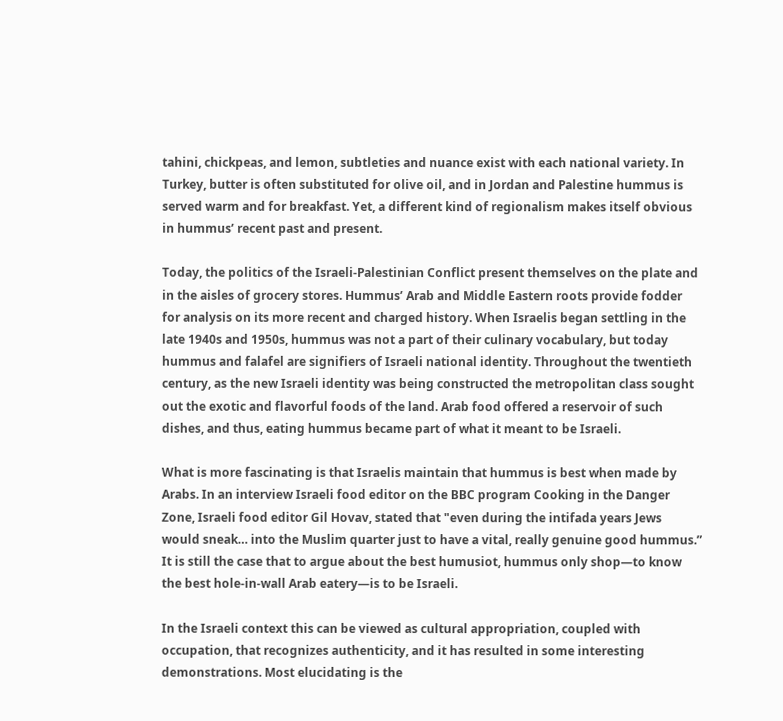tahini, chickpeas, and lemon, subtleties and nuance exist with each national variety. In Turkey, butter is often substituted for olive oil, and in Jordan and Palestine hummus is served warm and for breakfast. Yet, a different kind of regionalism makes itself obvious in hummus’ recent past and present.

Today, the politics of the Israeli-Palestinian Conflict present themselves on the plate and in the aisles of grocery stores. Hummus’ Arab and Middle Eastern roots provide fodder for analysis on its more recent and charged history. When Israelis began settling in the late 1940s and 1950s, hummus was not a part of their culinary vocabulary, but today hummus and falafel are signifiers of Israeli national identity. Throughout the twentieth century, as the new Israeli identity was being constructed the metropolitan class sought out the exotic and flavorful foods of the land. Arab food offered a reservoir of such dishes, and thus, eating hummus became part of what it meant to be Israeli.

What is more fascinating is that Israelis maintain that hummus is best when made by Arabs. In an interview Israeli food editor on the BBC program Cooking in the Danger Zone, Israeli food editor Gil Hovav, stated that "even during the intifada years Jews would sneak… into the Muslim quarter just to have a vital, really genuine good hummus.” It is still the case that to argue about the best humusiot, hummus only shop—to know the best hole-in-wall Arab eatery—is to be Israeli.

In the Israeli context this can be viewed as cultural appropriation, coupled with occupation, that recognizes authenticity, and it has resulted in some interesting demonstrations. Most elucidating is the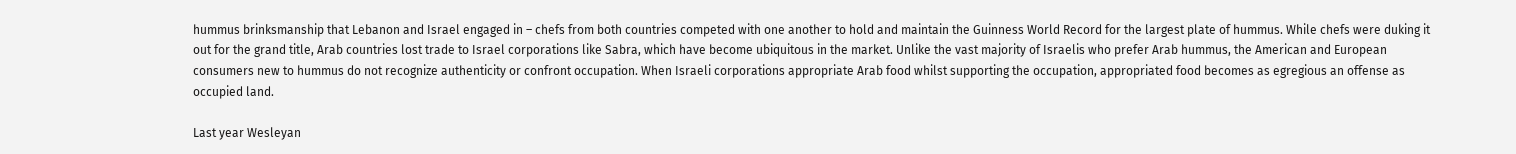hummus brinksmanship that Lebanon and Israel engaged in – chefs from both countries competed with one another to hold and maintain the Guinness World Record for the largest plate of hummus. While chefs were duking it out for the grand title, Arab countries lost trade to Israel corporations like Sabra, which have become ubiquitous in the market. Unlike the vast majority of Israelis who prefer Arab hummus, the American and European consumers new to hummus do not recognize authenticity or confront occupation. When Israeli corporations appropriate Arab food whilst supporting the occupation, appropriated food becomes as egregious an offense as occupied land.

Last year Wesleyan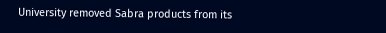University removed Sabra products from its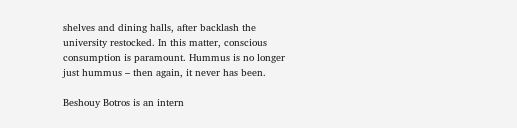shelves and dining halls, after backlash the university restocked. In this matter, conscious consumption is paramount. Hummus is no longer just hummus – then again, it never has been.

Beshouy Botros is an intern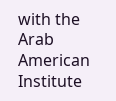with the Arab American Institute